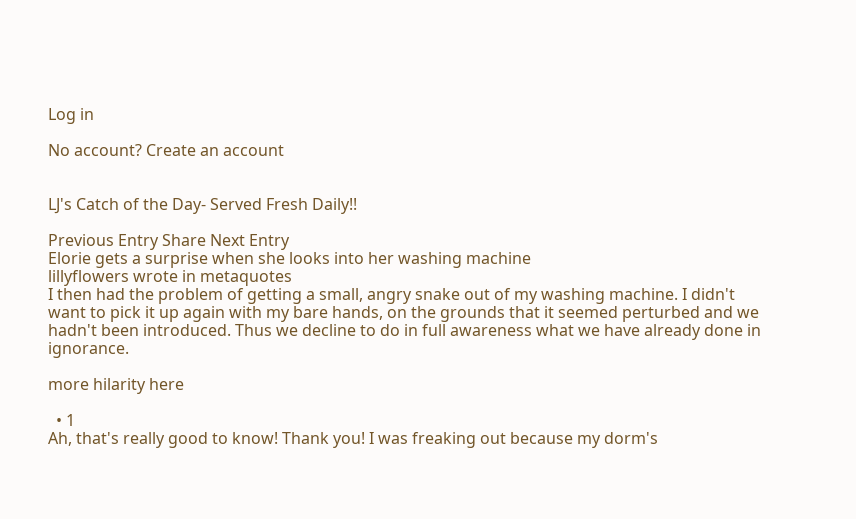Log in

No account? Create an account


LJ's Catch of the Day- Served Fresh Daily!!

Previous Entry Share Next Entry
Elorie gets a surprise when she looks into her washing machine
lillyflowers wrote in metaquotes
I then had the problem of getting a small, angry snake out of my washing machine. I didn't want to pick it up again with my bare hands, on the grounds that it seemed perturbed and we hadn't been introduced. Thus we decline to do in full awareness what we have already done in ignorance.

more hilarity here

  • 1
Ah, that's really good to know! Thank you! I was freaking out because my dorm's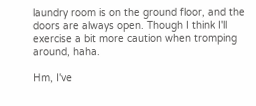laundry room is on the ground floor, and the doors are always open. Though I think I'll exercise a bit more caution when tromping around, haha.

Hm, I've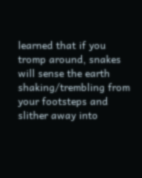learned that if you tromp around, snakes will sense the earth shaking/trembling from your footsteps and slither away into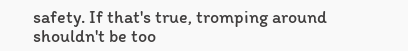safety. If that's true, tromping around shouldn't be too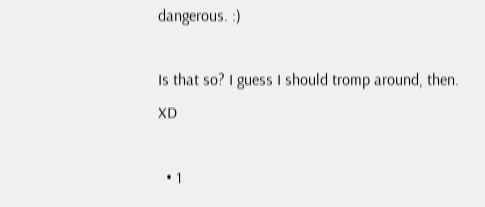dangerous. :)

Is that so? I guess I should tromp around, then. XD

  • 1